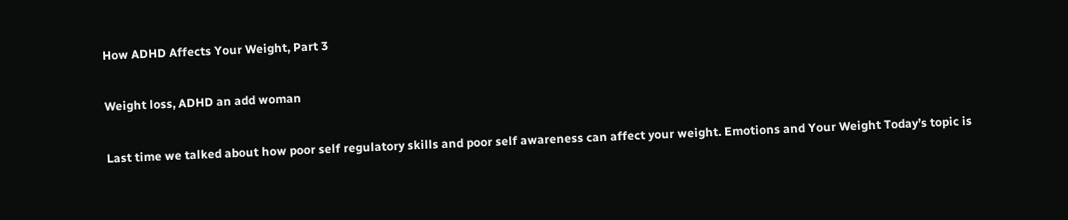How ADHD Affects Your Weight, Part 3

Weight loss, ADHD an add woman

Last time we talked about how poor self regulatory skills and poor self awareness can affect your weight. Emotions and Your Weight Today’s topic is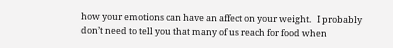how your emotions can have an affect on your weight.   I probably don’t need to tell you that many of us reach for food when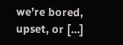we’re bored, upset, or […]